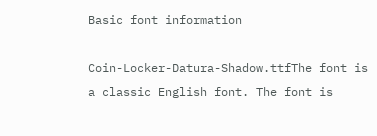Basic font information

Coin-Locker-Datura-Shadow.ttfThe font is a classic English font. The font is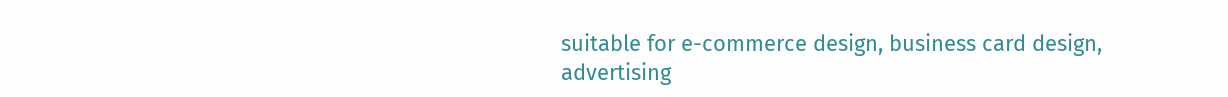suitable for e-commerce design, business card design, advertising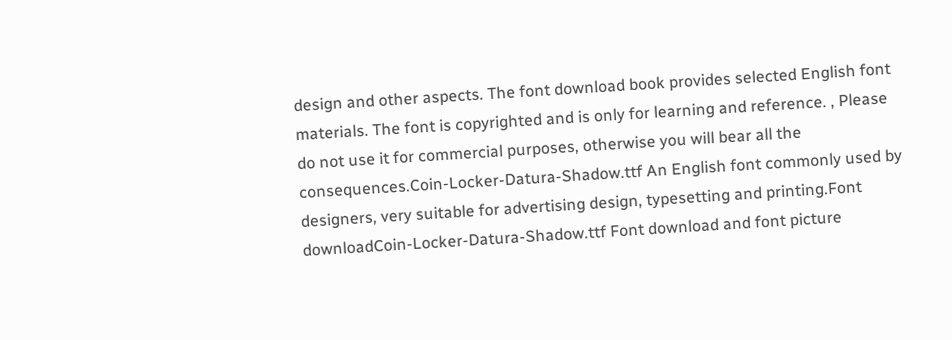design and other aspects. The font download book provides selected English font materials. The font is copyrighted and is only for learning and reference. , Please do not use it for commercial purposes, otherwise you will bear all the consequences.Coin-Locker-Datura-Shadow.ttf An English font commonly used by designers, very suitable for advertising design, typesetting and printing.Font downloadCoin-Locker-Datura-Shadow.ttf Font download and font picture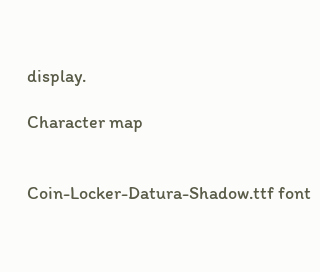display.

Character map


Coin-Locker-Datura-Shadow.ttf font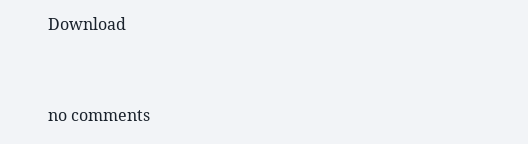Download


no comments